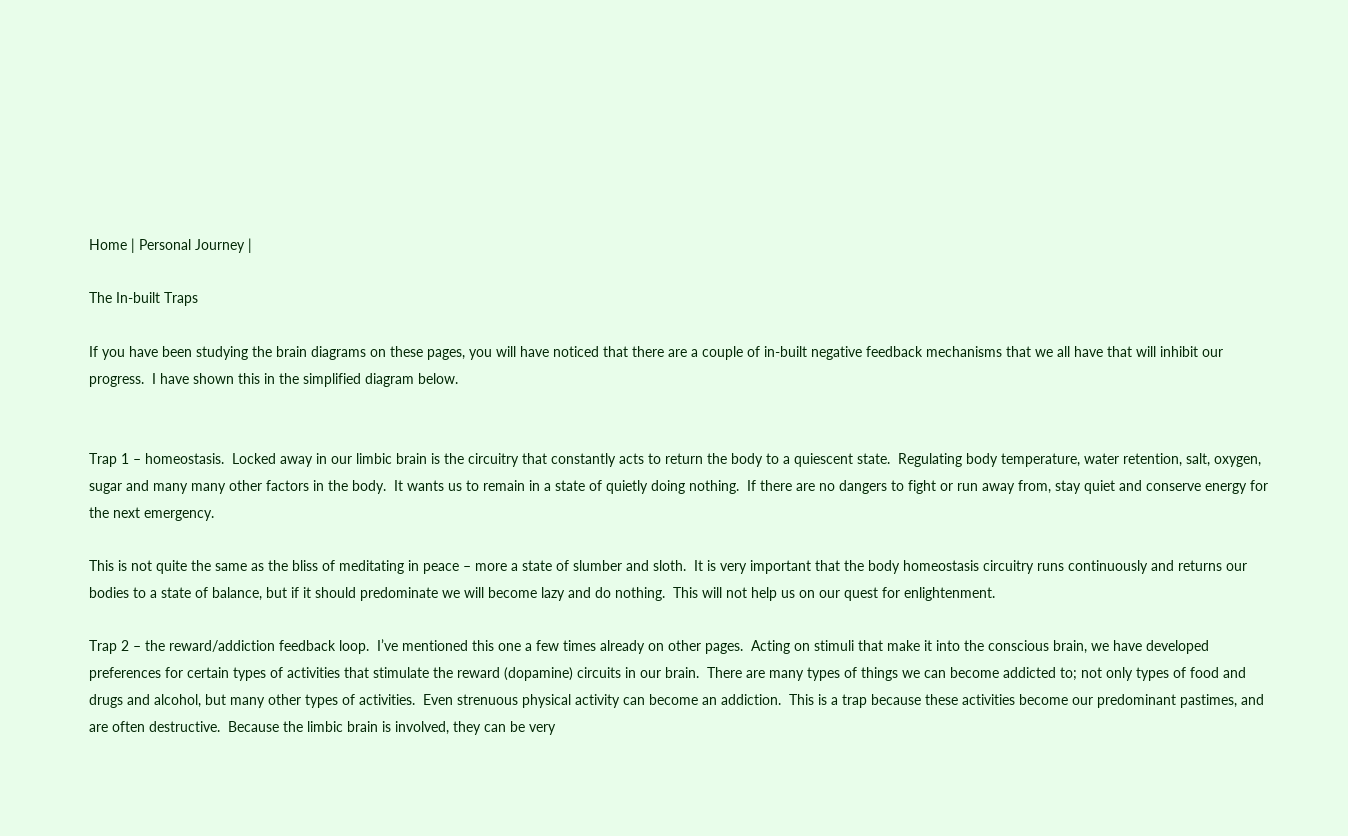Home | Personal Journey |

The In-built Traps

If you have been studying the brain diagrams on these pages, you will have noticed that there are a couple of in-built negative feedback mechanisms that we all have that will inhibit our progress.  I have shown this in the simplified diagram below.


Trap 1 – homeostasis.  Locked away in our limbic brain is the circuitry that constantly acts to return the body to a quiescent state.  Regulating body temperature, water retention, salt, oxygen, sugar and many many other factors in the body.  It wants us to remain in a state of quietly doing nothing.  If there are no dangers to fight or run away from, stay quiet and conserve energy for the next emergency.

This is not quite the same as the bliss of meditating in peace – more a state of slumber and sloth.  It is very important that the body homeostasis circuitry runs continuously and returns our bodies to a state of balance, but if it should predominate we will become lazy and do nothing.  This will not help us on our quest for enlightenment.

Trap 2 – the reward/addiction feedback loop.  I’ve mentioned this one a few times already on other pages.  Acting on stimuli that make it into the conscious brain, we have developed preferences for certain types of activities that stimulate the reward (dopamine) circuits in our brain.  There are many types of things we can become addicted to; not only types of food and drugs and alcohol, but many other types of activities.  Even strenuous physical activity can become an addiction.  This is a trap because these activities become our predominant pastimes, and are often destructive.  Because the limbic brain is involved, they can be very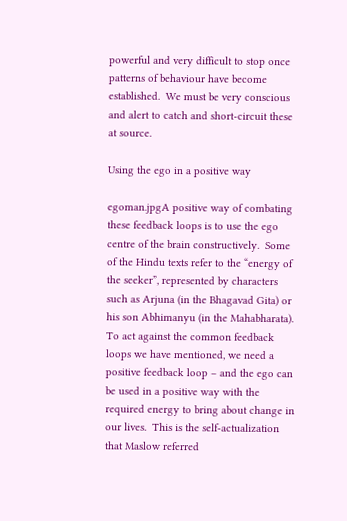powerful and very difficult to stop once patterns of behaviour have become established.  We must be very conscious and alert to catch and short-circuit these at source.

Using the ego in a positive way

egoman.jpgA positive way of combating these feedback loops is to use the ego centre of the brain constructively.  Some of the Hindu texts refer to the “energy of the seeker”, represented by characters such as Arjuna (in the Bhagavad Gita) or his son Abhimanyu (in the Mahabharata).  To act against the common feedback loops we have mentioned, we need a positive feedback loop – and the ego can be used in a positive way with the required energy to bring about change in our lives.  This is the self-actualization that Maslow referred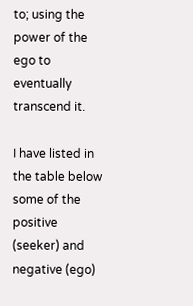to; using the power of the ego to eventually transcend it.

I have listed in the table below some of the positive (seeker) and negative (ego)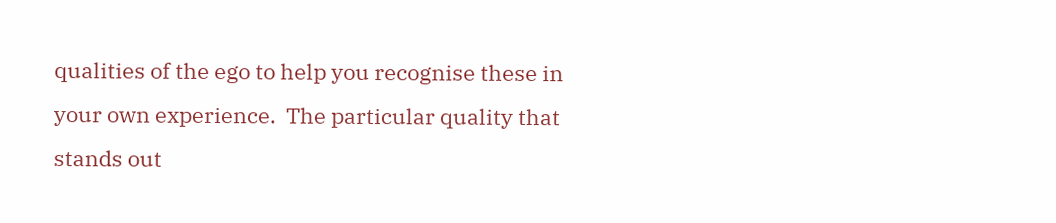qualities of the ego to help you recognise these in your own experience.  The particular quality that stands out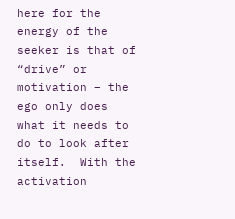here for the energy of the seeker is that of “drive” or motivation – the ego only does what it needs to do to look after itself.  With the activation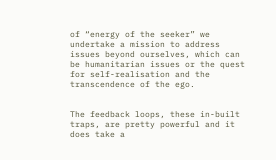of “energy of the seeker” we undertake a mission to address issues beyond ourselves, which can be humanitarian issues or the quest for self-realisation and the transcendence of the ego.


The feedback loops, these in-built traps, are pretty powerful and it does take a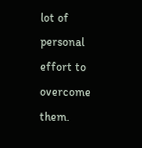lot of personal effort to overcome them.